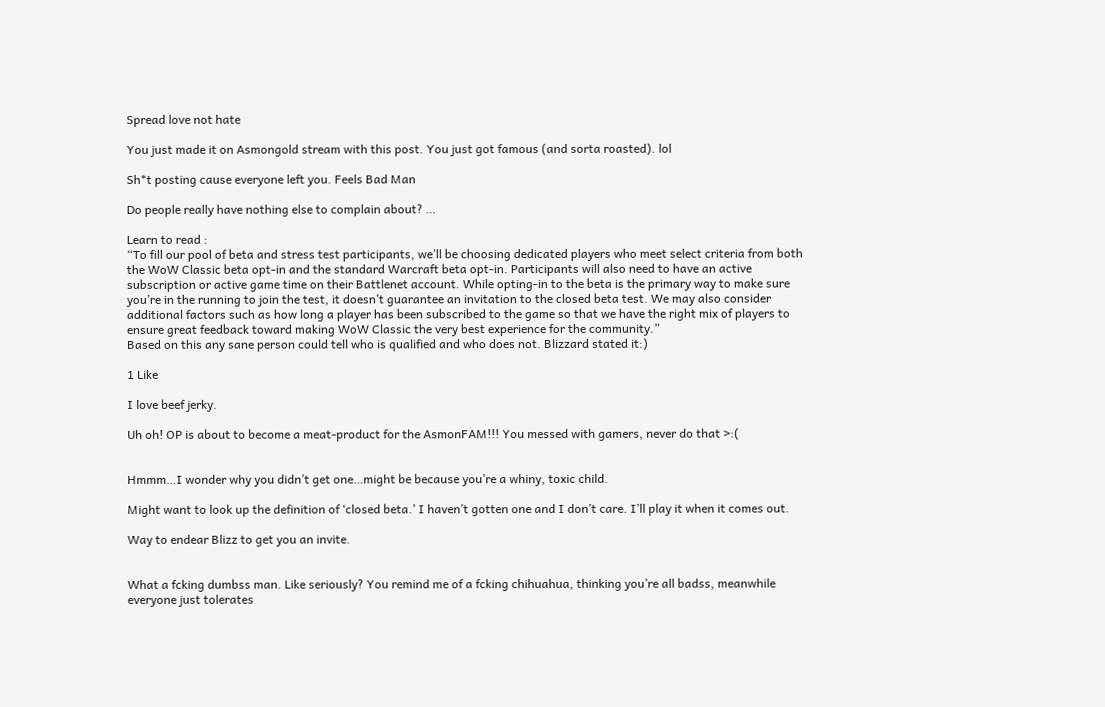Spread love not hate

You just made it on Asmongold stream with this post. You just got famous (and sorta roasted). lol

Sh*t posting cause everyone left you. Feels Bad Man

Do people really have nothing else to complain about? …

Learn to read :
“To fill our pool of beta and stress test participants, we’ll be choosing dedicated players who meet select criteria from both the WoW Classic beta opt-in and the standard Warcraft beta opt-in. Participants will also need to have an active subscription or active game time on their Battlenet account. While opting-in to the beta is the primary way to make sure you’re in the running to join the test, it doesn’t guarantee an invitation to the closed beta test. We may also consider additional factors such as how long a player has been subscribed to the game so that we have the right mix of players to ensure great feedback toward making WoW Classic the very best experience for the community.”
Based on this any sane person could tell who is qualified and who does not. Blizzard stated it:)

1 Like

I love beef jerky.

Uh oh! OP is about to become a meat-product for the AsmonFAM!!! You messed with gamers, never do that >:(


Hmmm…I wonder why you didn’t get one…might be because you’re a whiny, toxic child.

Might want to look up the definition of ‘closed beta.’ I haven’t gotten one and I don’t care. I’ll play it when it comes out.

Way to endear Blizz to get you an invite.


What a fcking dumbss man. Like seriously? You remind me of a fcking chihuahua, thinking you’re all badss, meanwhile everyone just tolerates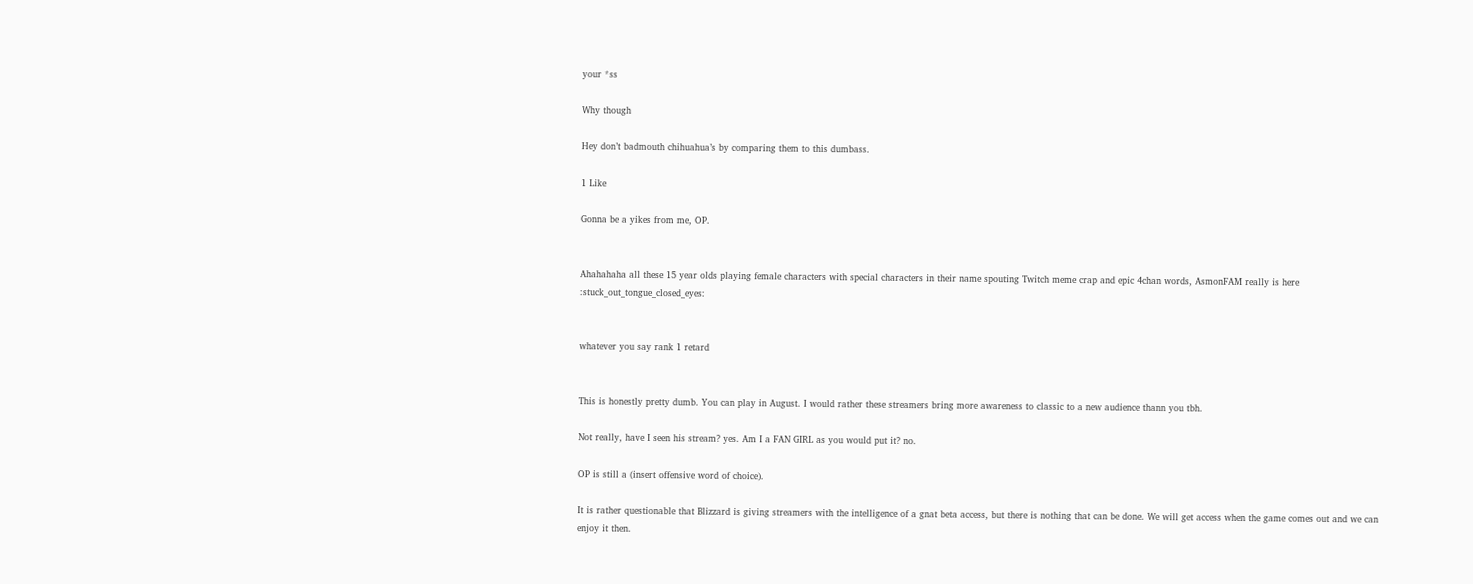your *ss

Why though

Hey don’t badmouth chihuahua’s by comparing them to this dumbass.

1 Like

Gonna be a yikes from me, OP.


Ahahahaha all these 15 year olds playing female characters with special characters in their name spouting Twitch meme crap and epic 4chan words, AsmonFAM really is here :stuck_out_tongue_closed_eyes:


whatever you say rank 1 retard


This is honestly pretty dumb. You can play in August. I would rather these streamers bring more awareness to classic to a new audience thann you tbh.

Not really, have I seen his stream? yes. Am I a FAN GIRL as you would put it? no.

OP is still a (insert offensive word of choice).

It is rather questionable that Blizzard is giving streamers with the intelligence of a gnat beta access, but there is nothing that can be done. We will get access when the game comes out and we can enjoy it then.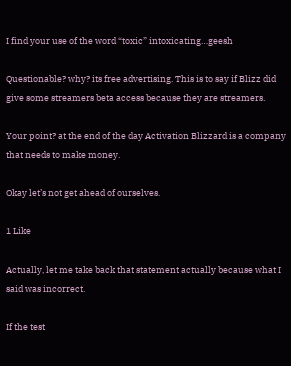I find your use of the word “toxic” intoxicating…geesh

Questionable? why? its free advertising. This is to say if Blizz did give some streamers beta access because they are streamers.

Your point? at the end of the day Activation Blizzard is a company that needs to make money.

Okay let’s not get ahead of ourselves.

1 Like

Actually, let me take back that statement actually because what I said was incorrect.

If the test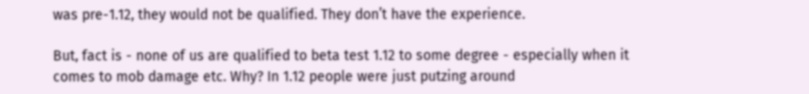was pre-1.12, they would not be qualified. They don’t have the experience.

But, fact is - none of us are qualified to beta test 1.12 to some degree - especially when it comes to mob damage etc. Why? In 1.12 people were just putzing around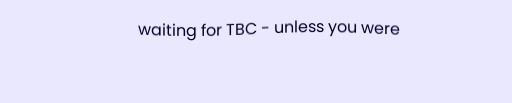waiting for TBC - unless you were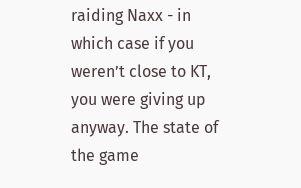raiding Naxx - in which case if you weren’t close to KT, you were giving up anyway. The state of the game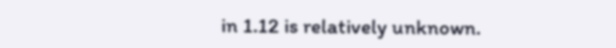in 1.12 is relatively unknown.